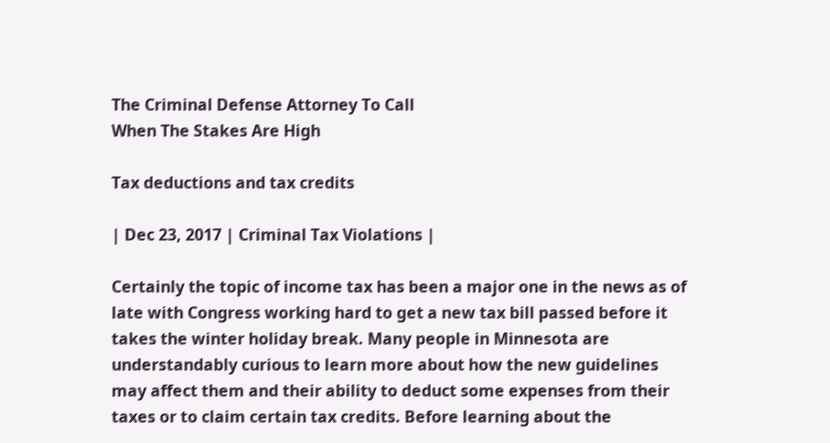The Criminal Defense Attorney To Call
When The Stakes Are High

Tax deductions and tax credits

| Dec 23, 2017 | Criminal Tax Violations |

Certainly the topic of income tax has been a major one in the news as of late with Congress working hard to get a new tax bill passed before it takes the winter holiday break. Many people in Minnesota are understandably curious to learn more about how the new guidelines may affect them and their ability to deduct some expenses from their taxes or to claim certain tax credits. Before learning about the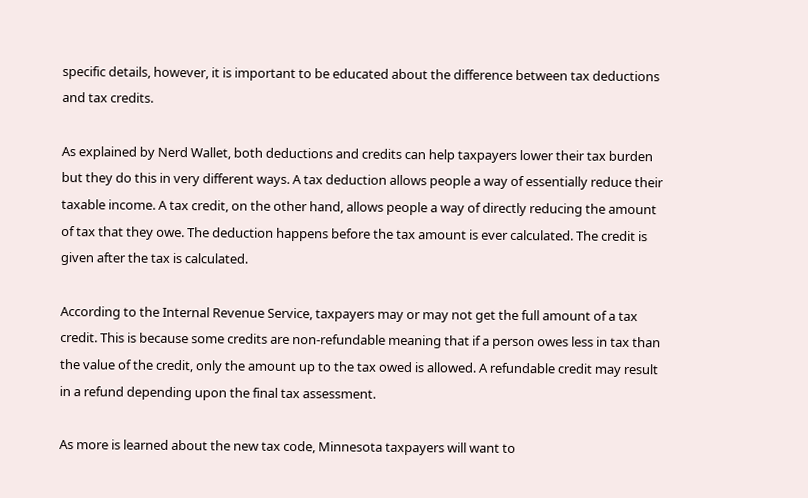specific details, however, it is important to be educated about the difference between tax deductions and tax credits.

As explained by Nerd Wallet, both deductions and credits can help taxpayers lower their tax burden but they do this in very different ways. A tax deduction allows people a way of essentially reduce their taxable income. A tax credit, on the other hand, allows people a way of directly reducing the amount of tax that they owe. The deduction happens before the tax amount is ever calculated. The credit is given after the tax is calculated.

According to the Internal Revenue Service, taxpayers may or may not get the full amount of a tax credit. This is because some credits are non-refundable meaning that if a person owes less in tax than the value of the credit, only the amount up to the tax owed is allowed. A refundable credit may result in a refund depending upon the final tax assessment.

As more is learned about the new tax code, Minnesota taxpayers will want to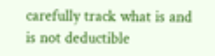carefully track what is and is not deductible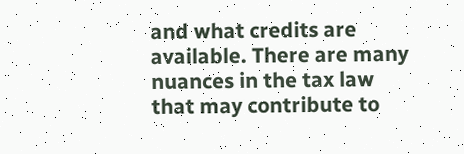and what credits are available. There are many nuances in the tax law that may contribute to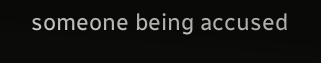someone being accused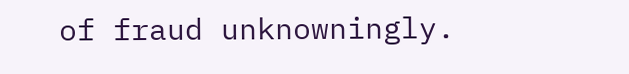of fraud unknowningly.